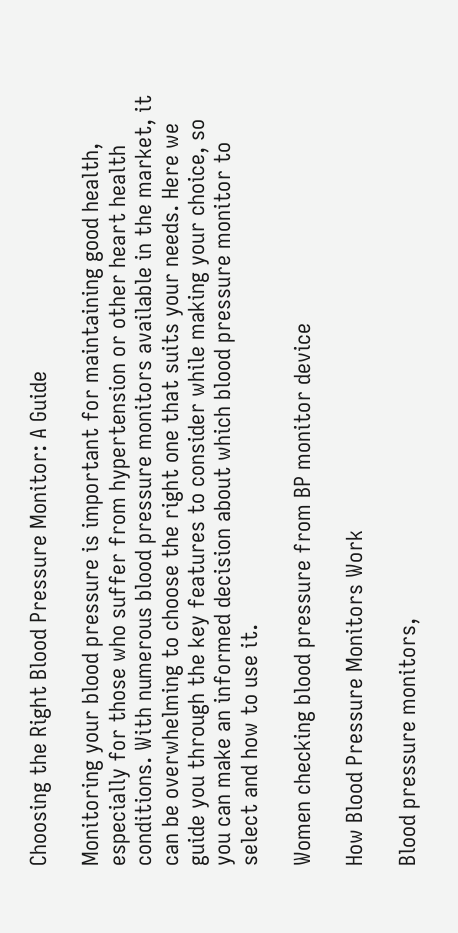Choosing the Right Blood Pressure Monitor: A Guide

Monitoring your blood pressure is important for maintaining good health, especially for those who suffer from hypertension or other heart health conditions. With numerous blood pressure monitors available in the market, it can be overwhelming to choose the right one that suits your needs. Here we guide you through the key features to consider while making your choice, so you can make an informed decision about which blood pressure monitor to select and how to use it.

Women checking blood pressure from BP monitor device

How Blood Pressure Monitors Work

Blood pressure monitors,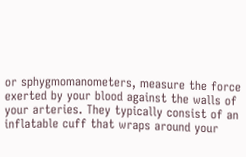or sphygmomanometers, measure the force exerted by your blood against the walls of your arteries. They typically consist of an inflatable cuff that wraps around your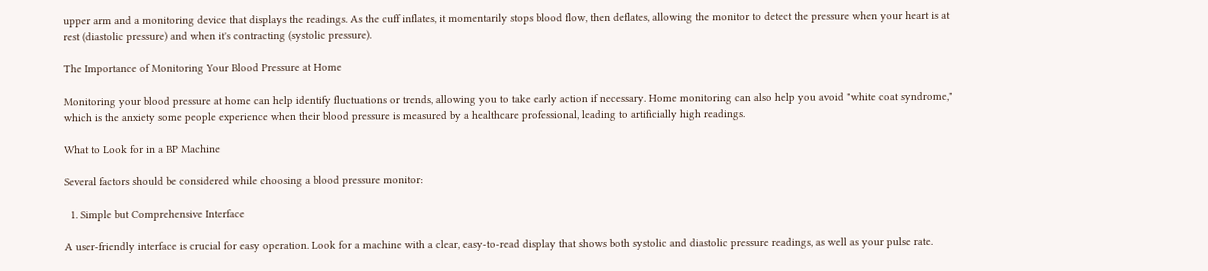upper arm and a monitoring device that displays the readings. As the cuff inflates, it momentarily stops blood flow, then deflates, allowing the monitor to detect the pressure when your heart is at rest (diastolic pressure) and when it's contracting (systolic pressure).

The Importance of Monitoring Your Blood Pressure at Home

Monitoring your blood pressure at home can help identify fluctuations or trends, allowing you to take early action if necessary. Home monitoring can also help you avoid "white coat syndrome," which is the anxiety some people experience when their blood pressure is measured by a healthcare professional, leading to artificially high readings.

What to Look for in a BP Machine

Several factors should be considered while choosing a blood pressure monitor:

  1. Simple but Comprehensive Interface

A user-friendly interface is crucial for easy operation. Look for a machine with a clear, easy-to-read display that shows both systolic and diastolic pressure readings, as well as your pulse rate.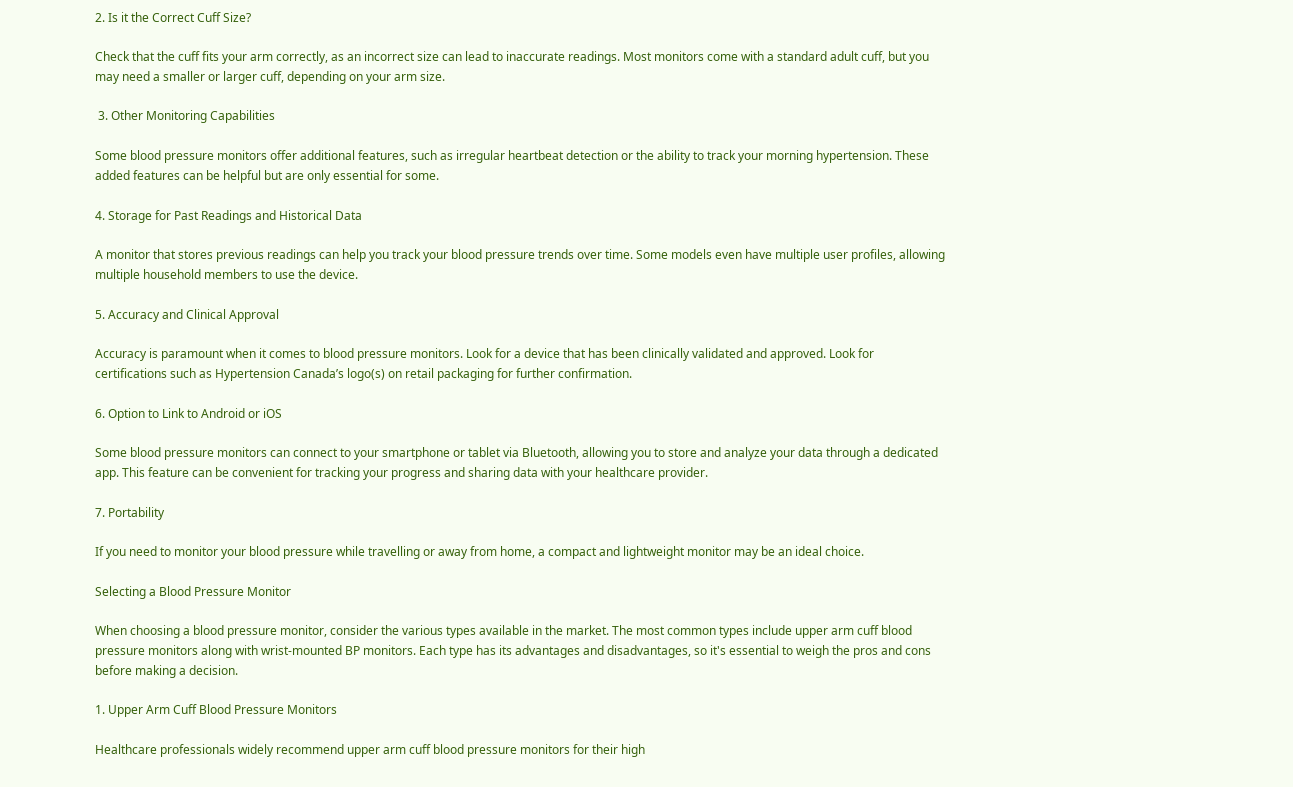2. Is it the Correct Cuff Size?

Check that the cuff fits your arm correctly, as an incorrect size can lead to inaccurate readings. Most monitors come with a standard adult cuff, but you may need a smaller or larger cuff, depending on your arm size.

 3. Other Monitoring Capabilities

Some blood pressure monitors offer additional features, such as irregular heartbeat detection or the ability to track your morning hypertension. These added features can be helpful but are only essential for some.

4. Storage for Past Readings and Historical Data

A monitor that stores previous readings can help you track your blood pressure trends over time. Some models even have multiple user profiles, allowing multiple household members to use the device.

5. Accuracy and Clinical Approval

Accuracy is paramount when it comes to blood pressure monitors. Look for a device that has been clinically validated and approved. Look for certifications such as Hypertension Canada’s logo(s) on retail packaging for further confirmation.

6. Option to Link to Android or iOS

Some blood pressure monitors can connect to your smartphone or tablet via Bluetooth, allowing you to store and analyze your data through a dedicated app. This feature can be convenient for tracking your progress and sharing data with your healthcare provider.

7. Portability

If you need to monitor your blood pressure while travelling or away from home, a compact and lightweight monitor may be an ideal choice.

Selecting a Blood Pressure Monitor

When choosing a blood pressure monitor, consider the various types available in the market. The most common types include upper arm cuff blood pressure monitors along with wrist-mounted BP monitors. Each type has its advantages and disadvantages, so it's essential to weigh the pros and cons before making a decision.

1. Upper Arm Cuff Blood Pressure Monitors

Healthcare professionals widely recommend upper arm cuff blood pressure monitors for their high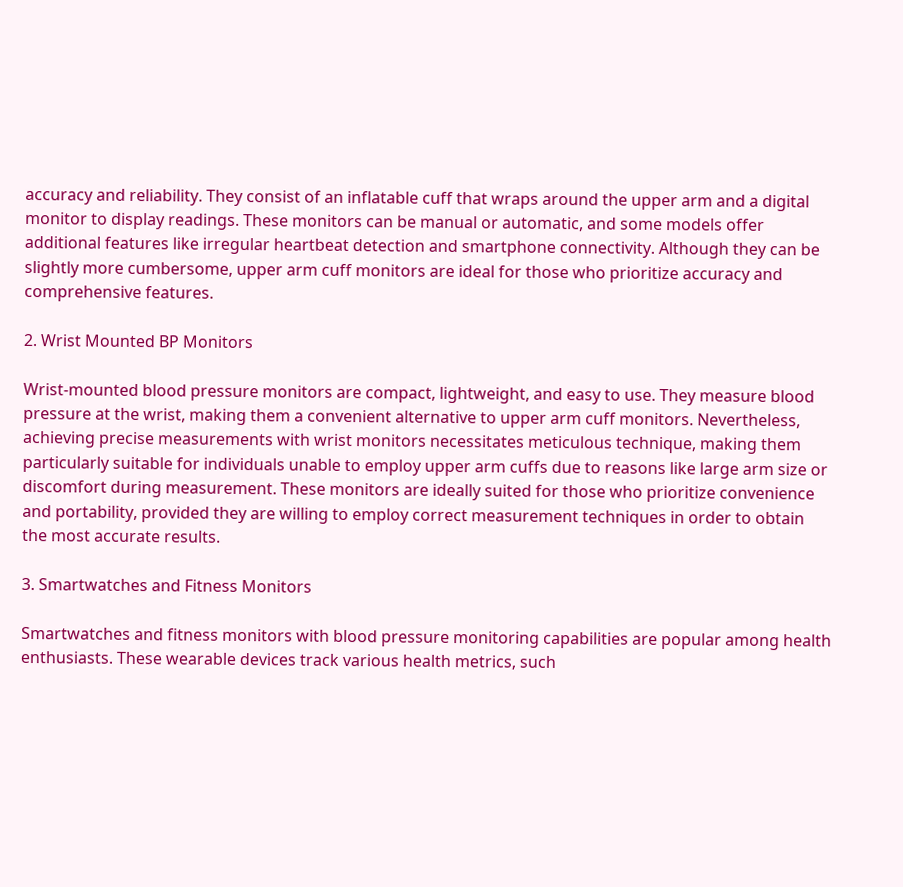accuracy and reliability. They consist of an inflatable cuff that wraps around the upper arm and a digital monitor to display readings. These monitors can be manual or automatic, and some models offer additional features like irregular heartbeat detection and smartphone connectivity. Although they can be slightly more cumbersome, upper arm cuff monitors are ideal for those who prioritize accuracy and comprehensive features.

2. Wrist Mounted BP Monitors

Wrist-mounted blood pressure monitors are compact, lightweight, and easy to use. They measure blood pressure at the wrist, making them a convenient alternative to upper arm cuff monitors. Nevertheless, achieving precise measurements with wrist monitors necessitates meticulous technique, making them particularly suitable for individuals unable to employ upper arm cuffs due to reasons like large arm size or discomfort during measurement. These monitors are ideally suited for those who prioritize convenience and portability, provided they are willing to employ correct measurement techniques in order to obtain the most accurate results.

3. Smartwatches and Fitness Monitors

Smartwatches and fitness monitors with blood pressure monitoring capabilities are popular among health enthusiasts. These wearable devices track various health metrics, such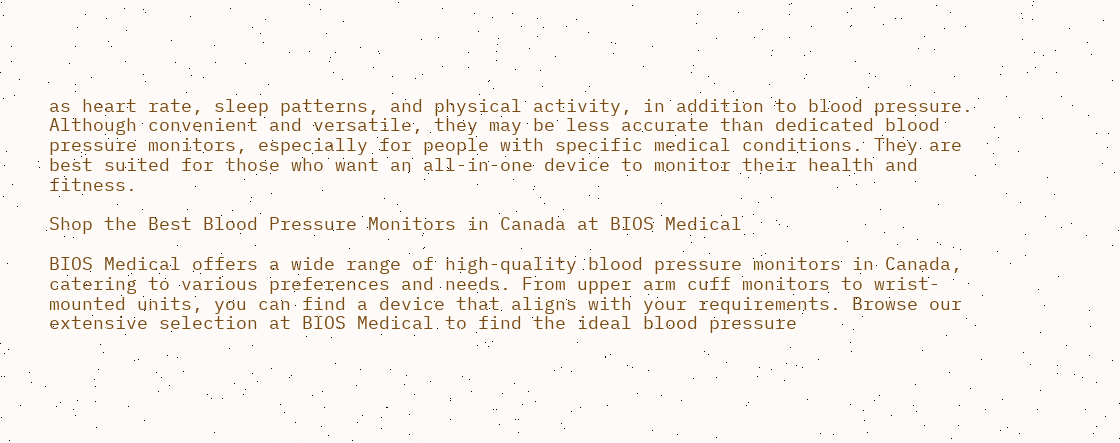as heart rate, sleep patterns, and physical activity, in addition to blood pressure. Although convenient and versatile, they may be less accurate than dedicated blood pressure monitors, especially for people with specific medical conditions. They are best suited for those who want an all-in-one device to monitor their health and fitness.

Shop the Best Blood Pressure Monitors in Canada at BIOS Medical

BIOS Medical offers a wide range of high-quality blood pressure monitors in Canada, catering to various preferences and needs. From upper arm cuff monitors to wrist-mounted units, you can find a device that aligns with your requirements. Browse our extensive selection at BIOS Medical to find the ideal blood pressure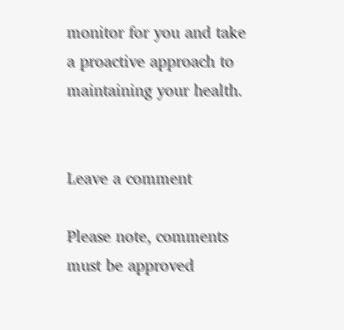monitor for you and take a proactive approach to maintaining your health.


Leave a comment

Please note, comments must be approved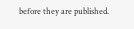before they are published.